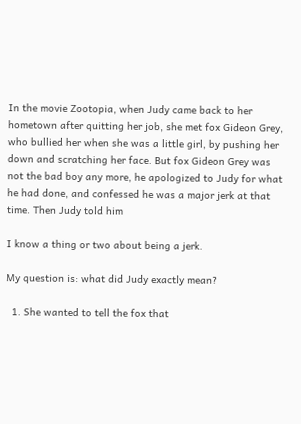In the movie Zootopia, when Judy came back to her hometown after quitting her job, she met fox Gideon Grey, who bullied her when she was a little girl, by pushing her down and scratching her face. But fox Gideon Grey was not the bad boy any more, he apologized to Judy for what he had done, and confessed he was a major jerk at that time. Then Judy told him

I know a thing or two about being a jerk.

My question is: what did Judy exactly mean?

  1. She wanted to tell the fox that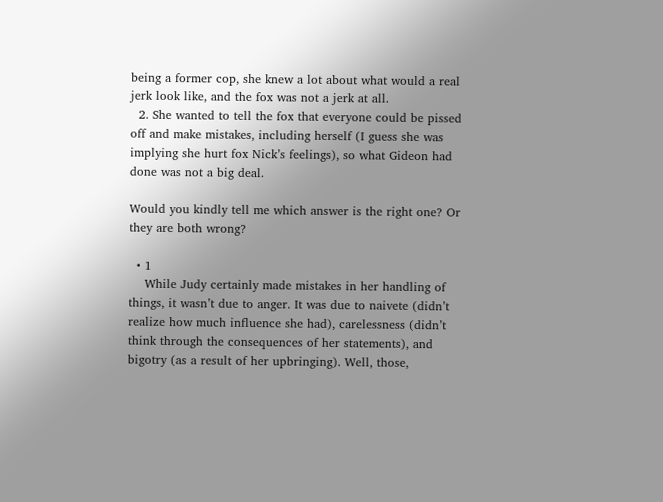being a former cop, she knew a lot about what would a real jerk look like, and the fox was not a jerk at all.
  2. She wanted to tell the fox that everyone could be pissed off and make mistakes, including herself (I guess she was implying she hurt fox Nick’s feelings), so what Gideon had done was not a big deal.

Would you kindly tell me which answer is the right one? Or they are both wrong?

  • 1
    While Judy certainly made mistakes in her handling of things, it wasn’t due to anger. It was due to naivete (didn’t realize how much influence she had), carelessness (didn’t think through the consequences of her statements), and bigotry (as a result of her upbringing). Well, those,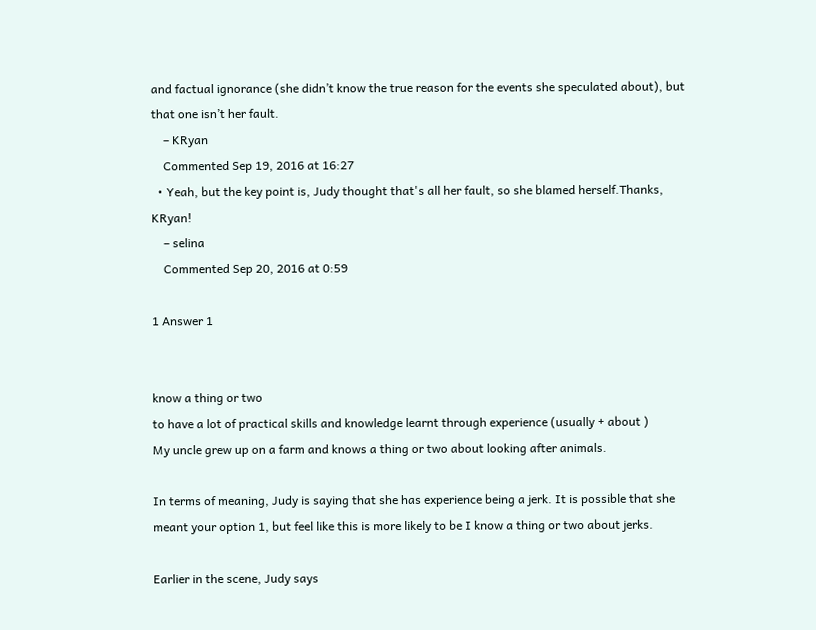and factual ignorance (she didn’t know the true reason for the events she speculated about), but that one isn’t her fault.
    – KRyan
    Commented Sep 19, 2016 at 16:27
  • Yeah, but the key point is, Judy thought that's all her fault, so she blamed herself.Thanks, KRyan!
    – selina
    Commented Sep 20, 2016 at 0:59

1 Answer 1


know a thing or two
to have a lot of practical skills and knowledge learnt through experience (usually + about )
My uncle grew up on a farm and knows a thing or two about looking after animals.

In terms of meaning, Judy is saying that she has experience being a jerk. It is possible that she meant your option 1, but feel like this is more likely to be I know a thing or two about jerks.

Earlier in the scene, Judy says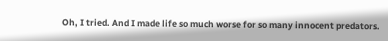Oh, I tried. And I made life so much worse for so many innocent predators.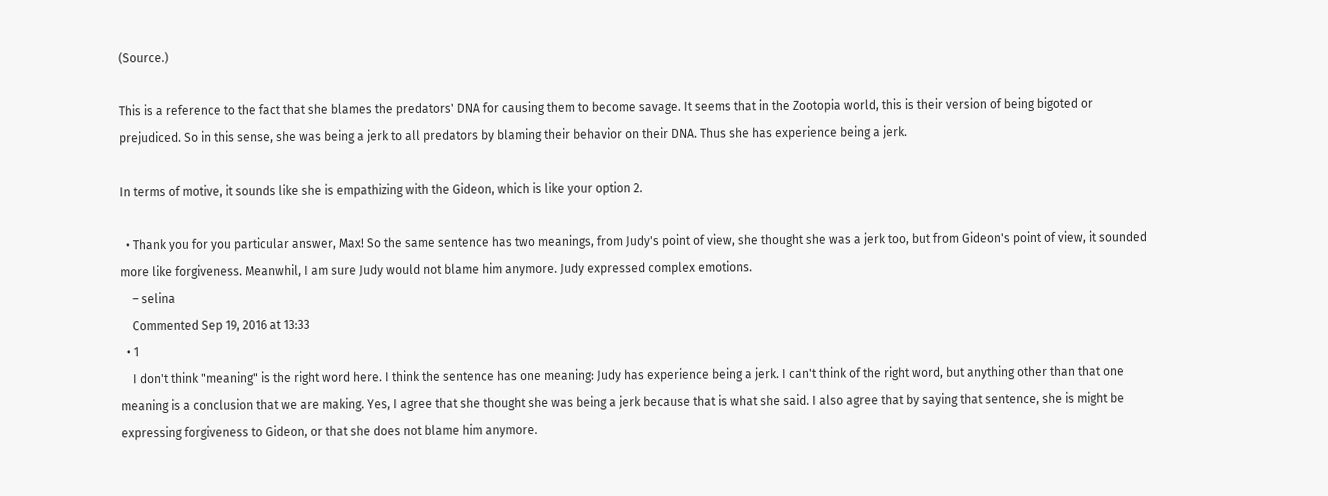(Source.)

This is a reference to the fact that she blames the predators' DNA for causing them to become savage. It seems that in the Zootopia world, this is their version of being bigoted or prejudiced. So in this sense, she was being a jerk to all predators by blaming their behavior on their DNA. Thus she has experience being a jerk.

In terms of motive, it sounds like she is empathizing with the Gideon, which is like your option 2.

  • Thank you for you particular answer, Max! So the same sentence has two meanings, from Judy's point of view, she thought she was a jerk too, but from Gideon's point of view, it sounded more like forgiveness. Meanwhil, I am sure Judy would not blame him anymore. Judy expressed complex emotions.
    – selina
    Commented Sep 19, 2016 at 13:33
  • 1
    I don't think "meaning" is the right word here. I think the sentence has one meaning: Judy has experience being a jerk. I can't think of the right word, but anything other than that one meaning is a conclusion that we are making. Yes, I agree that she thought she was being a jerk because that is what she said. I also agree that by saying that sentence, she is might be expressing forgiveness to Gideon, or that she does not blame him anymore.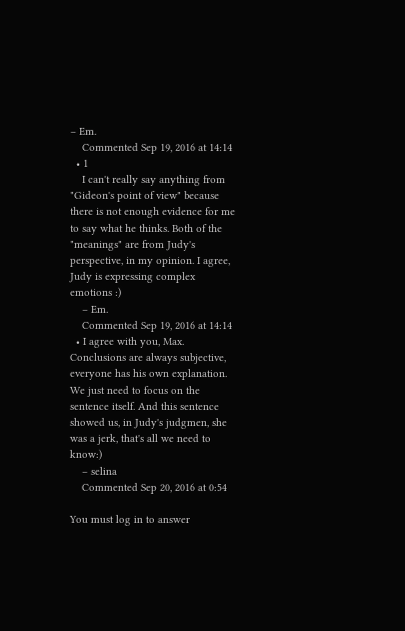– Em.
    Commented Sep 19, 2016 at 14:14
  • 1
    I can't really say anything from "Gideon's point of view" because there is not enough evidence for me to say what he thinks. Both of the "meanings" are from Judy's perspective, in my opinion. I agree, Judy is expressing complex emotions :)
    – Em.
    Commented Sep 19, 2016 at 14:14
  • I agree with you, Max. Conclusions are always subjective, everyone has his own explanation. We just need to focus on the sentence itself. And this sentence showed us, in Judy's judgmen, she was a jerk, that's all we need to know:)
    – selina
    Commented Sep 20, 2016 at 0:54

You must log in to answer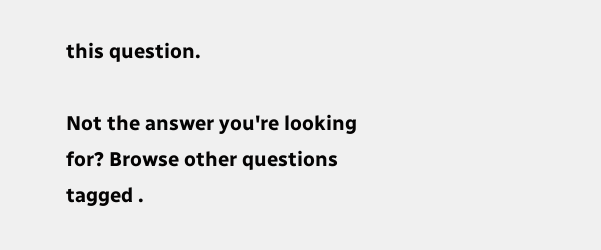this question.

Not the answer you're looking for? Browse other questions tagged .